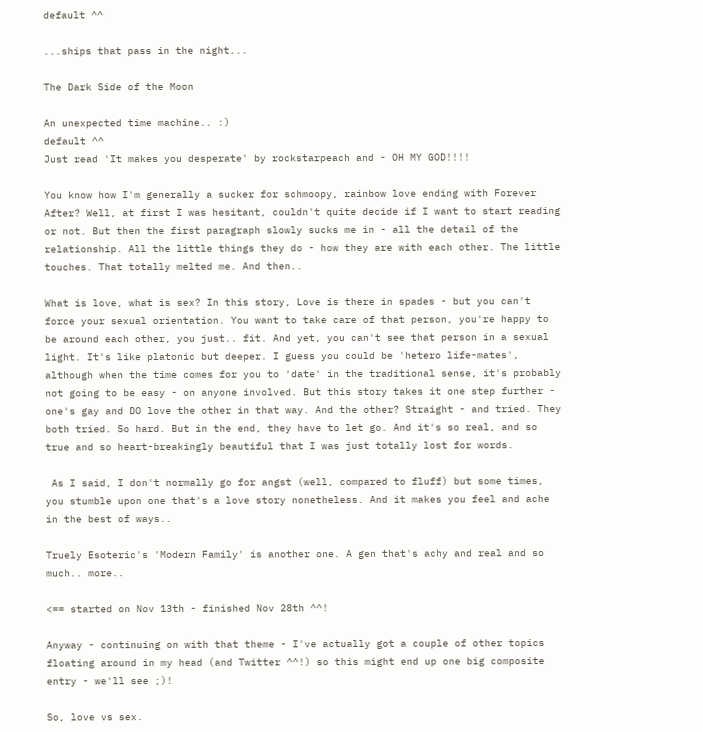default ^^

...ships that pass in the night...

The Dark Side of the Moon

An unexpected time machine.. :)
default ^^
Just read 'It makes you desperate' by rockstarpeach and - OH MY GOD!!!!

You know how I'm generally a sucker for schmoopy, rainbow love ending with Forever After? Well, at first I was hesitant, couldn't quite decide if I want to start reading or not. But then the first paragraph slowly sucks me in - all the detail of the relationship. All the little things they do - how they are with each other. The little touches. That totally melted me. And then..

What is love, what is sex? In this story, Love is there in spades - but you can't force your sexual orientation. You want to take care of that person, you're happy to be around each other, you just.. fit. And yet, you can't see that person in a sexual light. It's like platonic but deeper. I guess you could be 'hetero life-mates', although when the time comes for you to 'date' in the traditional sense, it's probably not going to be easy - on anyone involved. But this story takes it one step further - one's gay and DO love the other in that way. And the other? Straight - and tried. They both tried. So hard. But in the end, they have to let go. And it's so real, and so true and so heart-breakingly beautiful that I was just totally lost for words.

 As I said, I don't normally go for angst (well, compared to fluff) but some times, you stumble upon one that's a love story nonetheless. And it makes you feel and ache in the best of ways..

Truely Esoteric's 'Modern Family' is another one. A gen that's achy and real and so much.. more..

<== started on Nov 13th - finished Nov 28th ^^!

Anyway - continuing on with that theme - I've actually got a couple of other topics floating around in my head (and Twitter ^^!) so this might end up one big composite entry - we'll see ;)!

So, love vs sex.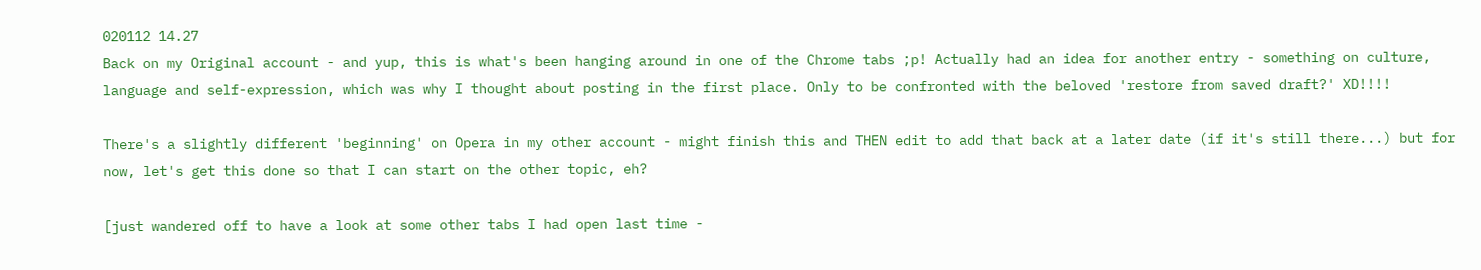020112 14.27
Back on my Original account - and yup, this is what's been hanging around in one of the Chrome tabs ;p! Actually had an idea for another entry - something on culture, language and self-expression, which was why I thought about posting in the first place. Only to be confronted with the beloved 'restore from saved draft?' XD!!!!

There's a slightly different 'beginning' on Opera in my other account - might finish this and THEN edit to add that back at a later date (if it's still there...) but for now, let's get this done so that I can start on the other topic, eh?

[just wandered off to have a look at some other tabs I had open last time -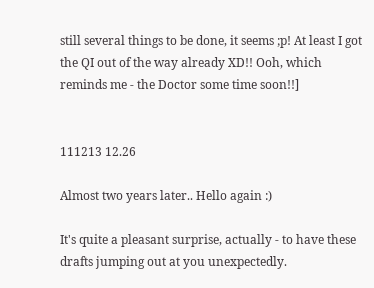still several things to be done, it seems ;p! At least I got the QI out of the way already XD!! Ooh, which reminds me - the Doctor some time soon!!]


111213 12.26

Almost two years later.. Hello again :)

It's quite a pleasant surprise, actually - to have these drafts jumping out at you unexpectedly.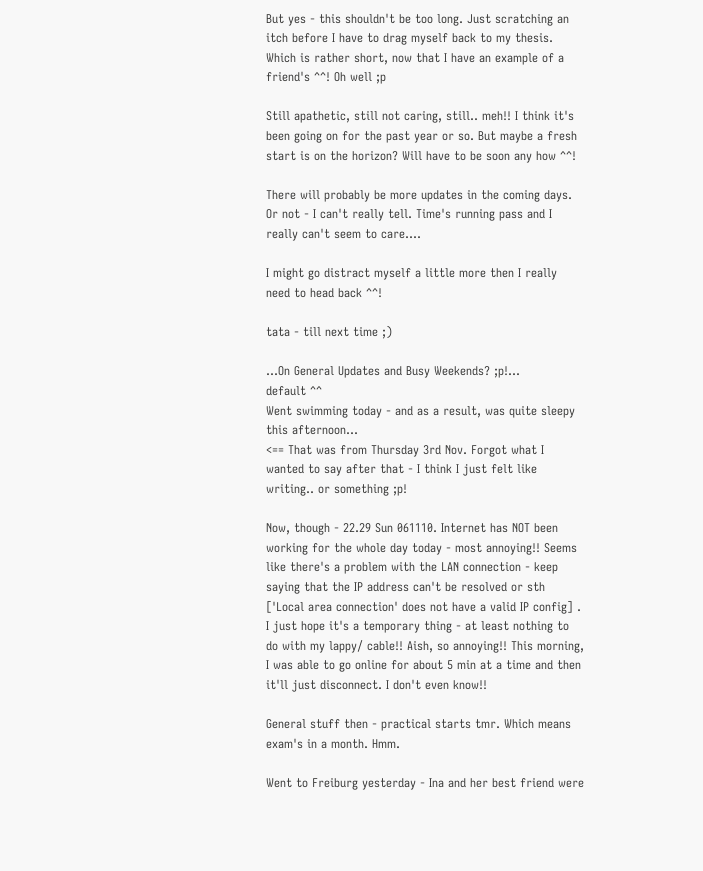But yes - this shouldn't be too long. Just scratching an itch before I have to drag myself back to my thesis. Which is rather short, now that I have an example of a friend's ^^! Oh well ;p

Still apathetic, still not caring, still.. meh!! I think it's been going on for the past year or so. But maybe a fresh start is on the horizon? Will have to be soon any how ^^!

There will probably be more updates in the coming days. Or not - I can't really tell. Time's running pass and I really can't seem to care....

I might go distract myself a little more then I really need to head back ^^!

tata - till next time ;)

...On General Updates and Busy Weekends? ;p!...
default ^^
Went swimming today - and as a result, was quite sleepy this afternoon...
<== That was from Thursday 3rd Nov. Forgot what I wanted to say after that - I think I just felt like writing.. or something ;p!

Now, though - 22.29 Sun 061110. Internet has NOT been working for the whole day today - most annoying!! Seems like there's a problem with the LAN connection - keep saying that the IP address can't be resolved or sth ['Local area connection' does not have a valid IP config] . I just hope it's a temporary thing - at least nothing to do with my lappy/ cable!! Aish, so annoying!! This morning, I was able to go online for about 5 min at a time and then it'll just disconnect. I don't even know!!

General stuff then - practical starts tmr. Which means exam's in a month. Hmm.

Went to Freiburg yesterday - Ina and her best friend were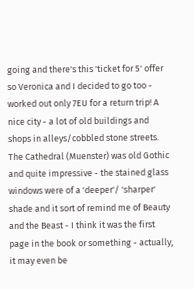going and there's this 'ticket for 5' offer so Veronica and I decided to go too - worked out only 7EU for a return trip! A nice city - a lot of old buildings and shops in alleys/cobbled stone streets. The Cathedral (Muenster) was old Gothic and quite impressive - the stained glass windows were of a 'deeper'/ 'sharper' shade and it sort of remind me of Beauty and the Beast - I think it was the first page in the book or something - actually, it may even be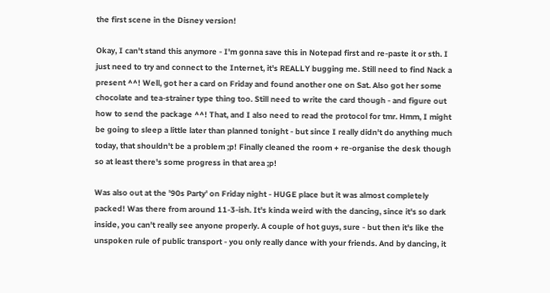the first scene in the Disney version!

Okay, I can't stand this anymore - I'm gonna save this in Notepad first and re-paste it or sth. I just need to try and connect to the Internet, it's REALLY bugging me. Still need to find Nack a present ^^! Well, got her a card on Friday and found another one on Sat. Also got her some chocolate and tea-strainer type thing too. Still need to write the card though - and figure out how to send the package ^^! That, and I also need to read the protocol for tmr. Hmm, I might be going to sleep a little later than planned tonight - but since I really didn't do anything much today, that shouldn't be a problem ;p! Finally cleaned the room + re-organise the desk though so at least there's some progress in that area ;p!

Was also out at the '90s Party' on Friday night - HUGE place but it was almost completely packed! Was there from around 11-3-ish. It's kinda weird with the dancing, since it's so dark inside, you can't really see anyone properly. A couple of hot guys, sure - but then it's like the unspoken rule of public transport - you only really dance with your friends. And by dancing, it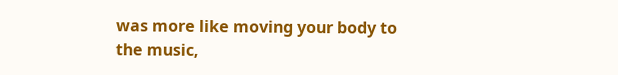was more like moving your body to the music,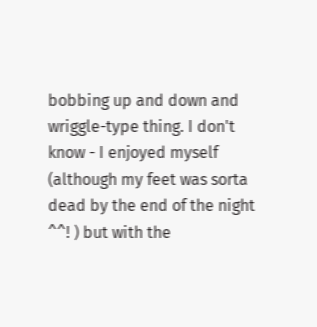bobbing up and down and wriggle-type thing. I don't know - I enjoyed myself (although my feet was sorta dead by the end of the night ^^! ) but with the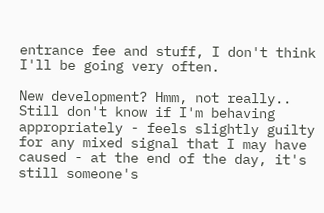entrance fee and stuff, I don't think I'll be going very often.

New development? Hmm, not really.. Still don't know if I'm behaving appropriately - feels slightly guilty for any mixed signal that I may have caused - at the end of the day, it's still someone's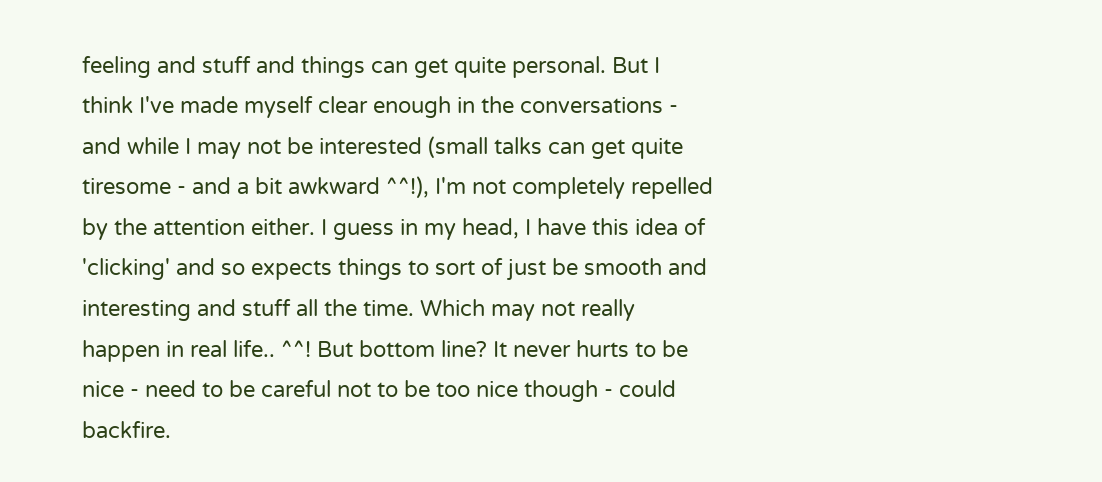feeling and stuff and things can get quite personal. But I think I've made myself clear enough in the conversations - and while I may not be interested (small talks can get quite tiresome - and a bit awkward ^^!), I'm not completely repelled by the attention either. I guess in my head, I have this idea of 'clicking' and so expects things to sort of just be smooth and interesting and stuff all the time. Which may not really happen in real life.. ^^! But bottom line? It never hurts to be nice - need to be careful not to be too nice though - could backfire.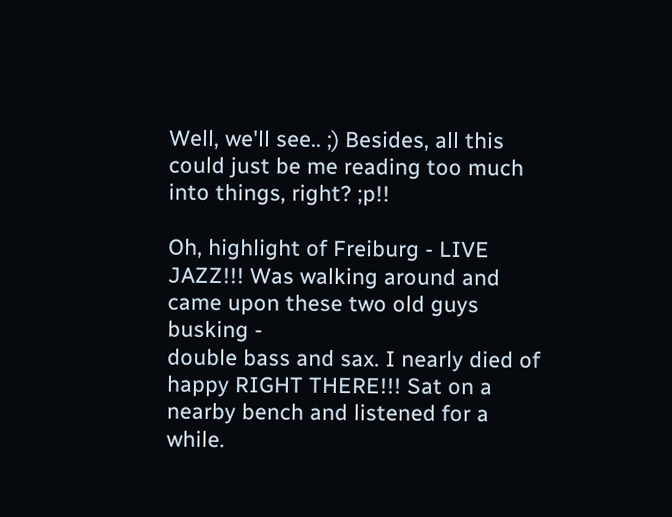Well, we'll see.. ;) Besides, all this could just be me reading too much into things, right? ;p!!

Oh, highlight of Freiburg - LIVE JAZZ!!! Was walking around and came upon these two old guys busking -
double bass and sax. I nearly died of happy RIGHT THERE!!! Sat on a nearby bench and listened for a while.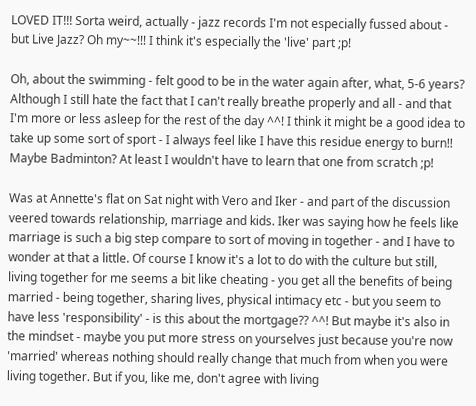LOVED IT!!! Sorta weird, actually - jazz records I'm not especially fussed about - but Live Jazz? Oh my~~!!! I think it's especially the 'live' part ;p!

Oh, about the swimming - felt good to be in the water again after, what, 5-6 years? Although I still hate the fact that I can't really breathe properly and all - and that I'm more or less asleep for the rest of the day ^^! I think it might be a good idea to take up some sort of sport - I always feel like I have this residue energy to burn!! Maybe Badminton? At least I wouldn't have to learn that one from scratch ;p!

Was at Annette's flat on Sat night with Vero and Iker - and part of the discussion veered towards relationship, marriage and kids. Iker was saying how he feels like marriage is such a big step compare to sort of moving in together - and I have to wonder at that a little. Of course I know it's a lot to do with the culture but still, living together for me seems a bit like cheating - you get all the benefits of being married - being together, sharing lives, physical intimacy etc - but you seem to have less 'responsibility' - is this about the mortgage?? ^^! But maybe it's also in the mindset - maybe you put more stress on yourselves just because you're now 'married' whereas nothing should really change that much from when you were living together. But if you, like me, don't agree with living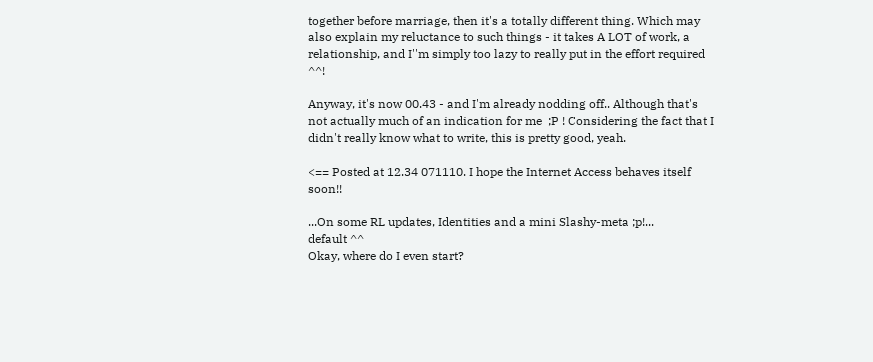together before marriage, then it's a totally different thing. Which may also explain my reluctance to such things - it takes A LOT of work, a relationship, and I''m simply too lazy to really put in the effort required ^^!

Anyway, it's now 00.43 - and I'm already nodding off.. Although that's not actually much of an indication for me  ;P ! Considering the fact that I didn't really know what to write, this is pretty good, yeah.

<== Posted at 12.34 071110. I hope the Internet Access behaves itself soon!!

...On some RL updates, Identities and a mini Slashy-meta ;p!...
default ^^
Okay, where do I even start?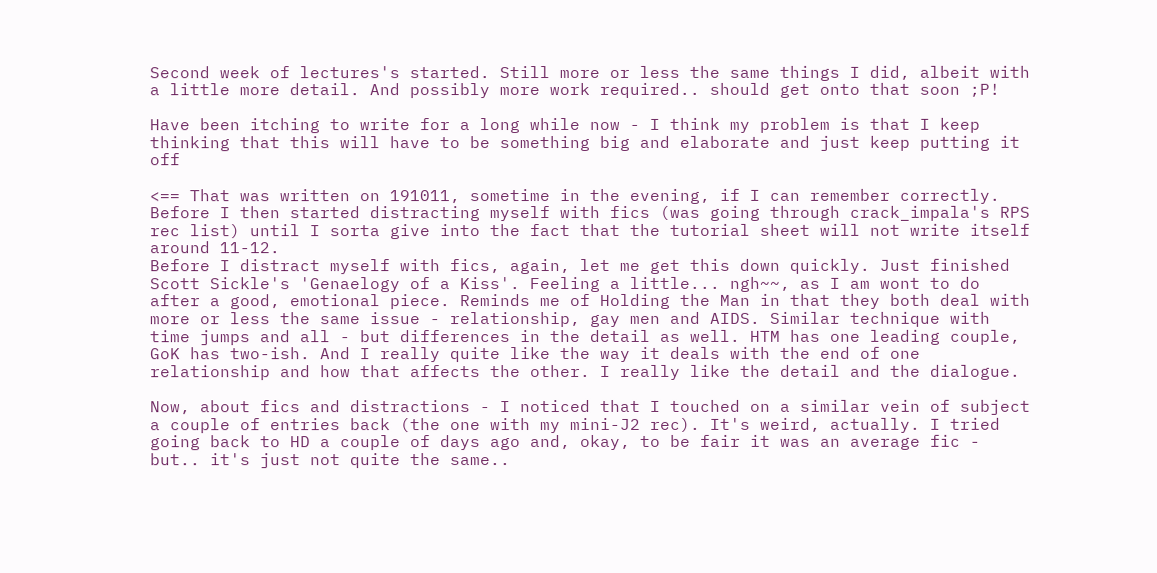Second week of lectures's started. Still more or less the same things I did, albeit with a little more detail. And possibly more work required.. should get onto that soon ;P!

Have been itching to write for a long while now - I think my problem is that I keep thinking that this will have to be something big and elaborate and just keep putting it off

<== That was written on 191011, sometime in the evening, if I can remember correctly. Before I then started distracting myself with fics (was going through crack_impala's RPS rec list) until I sorta give into the fact that the tutorial sheet will not write itself around 11-12.
Before I distract myself with fics, again, let me get this down quickly. Just finished Scott Sickle's 'Genaelogy of a Kiss'. Feeling a little... ngh~~, as I am wont to do after a good, emotional piece. Reminds me of Holding the Man in that they both deal with more or less the same issue - relationship, gay men and AIDS. Similar technique with time jumps and all - but differences in the detail as well. HTM has one leading couple, GoK has two-ish. And I really quite like the way it deals with the end of one relationship and how that affects the other. I really like the detail and the dialogue.

Now, about fics and distractions - I noticed that I touched on a similar vein of subject a couple of entries back (the one with my mini-J2 rec). It's weird, actually. I tried going back to HD a couple of days ago and, okay, to be fair it was an average fic - but.. it's just not quite the same..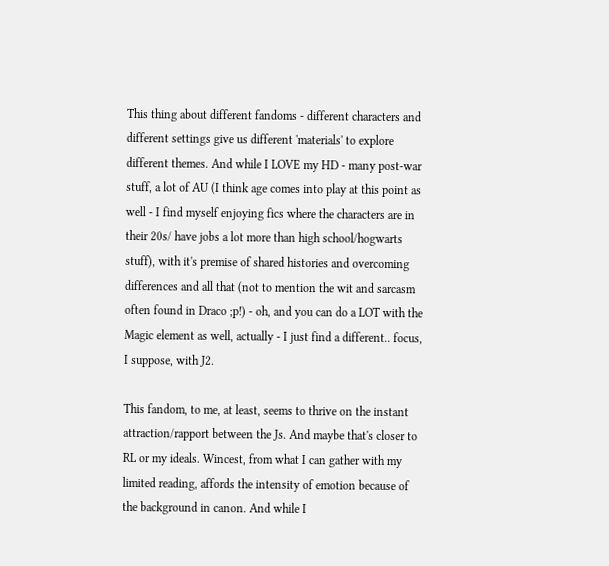This thing about different fandoms - different characters and different settings give us different 'materials' to explore different themes. And while I LOVE my HD - many post-war stuff, a lot of AU (I think age comes into play at this point as well - I find myself enjoying fics where the characters are in their 20s/ have jobs a lot more than high school/hogwarts stuff), with it's premise of shared histories and overcoming differences and all that (not to mention the wit and sarcasm often found in Draco ;p!) - oh, and you can do a LOT with the Magic element as well, actually - I just find a different.. focus, I suppose, with J2.

This fandom, to me, at least, seems to thrive on the instant attraction/rapport between the Js. And maybe that's closer to RL or my ideals. Wincest, from what I can gather with my limited reading, affords the intensity of emotion because of the background in canon. And while I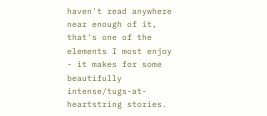haven't read anywhere near enough of it, that's one of the elements I most enjoy - it makes for some beautifully intense/tugs-at-heartstring stories.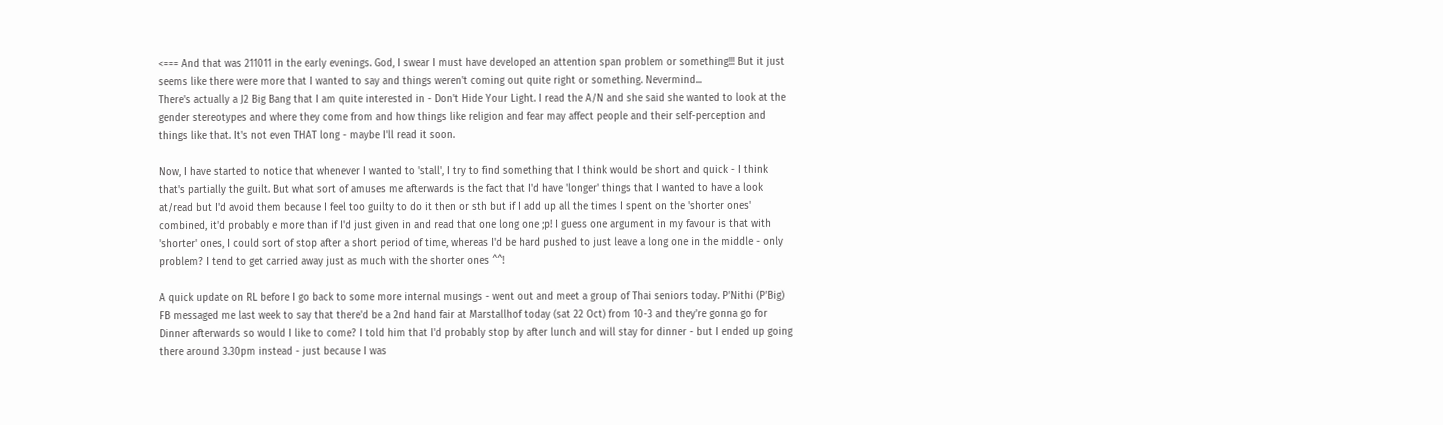<=== And that was 211011 in the early evenings. God, I swear I must have developed an attention span problem or something!!! But it just seems like there were more that I wanted to say and things weren't coming out quite right or something. Nevermind...
There's actually a J2 Big Bang that I am quite interested in - Don't Hide Your Light. I read the A/N and she said she wanted to look at the gender stereotypes and where they come from and how things like religion and fear may affect people and their self-perception and things like that. It's not even THAT long - maybe I'll read it soon.

Now, I have started to notice that whenever I wanted to 'stall', I try to find something that I think would be short and quick - I think that's partially the guilt. But what sort of amuses me afterwards is the fact that I'd have 'longer' things that I wanted to have a look at/read but I'd avoid them because I feel too guilty to do it then or sth but if I add up all the times I spent on the 'shorter ones' combined, it'd probably e more than if I'd just given in and read that one long one ;p! I guess one argument in my favour is that with 'shorter' ones, I could sort of stop after a short period of time, whereas I'd be hard pushed to just leave a long one in the middle - only problem? I tend to get carried away just as much with the shorter ones ^^!

A quick update on RL before I go back to some more internal musings - went out and meet a group of Thai seniors today. P'Nithi (P'Big) FB messaged me last week to say that there'd be a 2nd hand fair at Marstallhof today (sat 22 Oct) from 10-3 and they're gonna go for Dinner afterwards so would I like to come? I told him that I'd probably stop by after lunch and will stay for dinner - but I ended up going there around 3.30pm instead - just because I was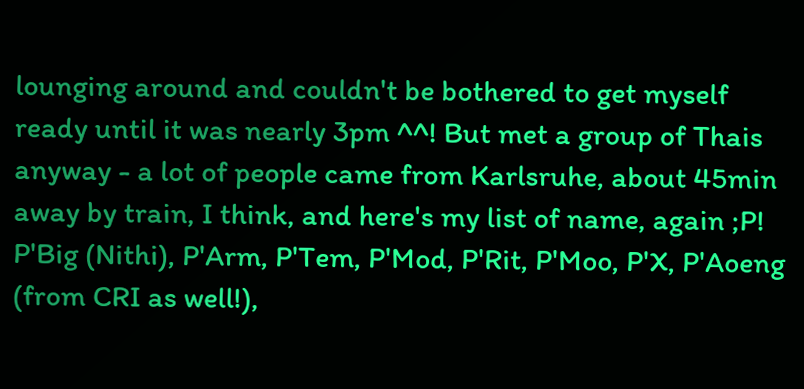lounging around and couldn't be bothered to get myself ready until it was nearly 3pm ^^! But met a group of Thais anyway - a lot of people came from Karlsruhe, about 45min away by train, I think, and here's my list of name, again ;P!
P'Big (Nithi), P'Arm, P'Tem, P'Mod, P'Rit, P'Moo, P'X, P'Aoeng (from CRI as well!),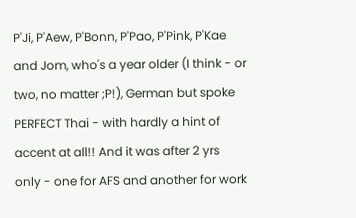P'Ji, P'Aew, P'Bonn, P'Pao, P'Pink, P'Kae and Jom, who's a year older (I think - or two, no matter ;P!), German but spoke PERFECT Thai - with hardly a hint of accent at all!! And it was after 2 yrs only - one for AFS and another for work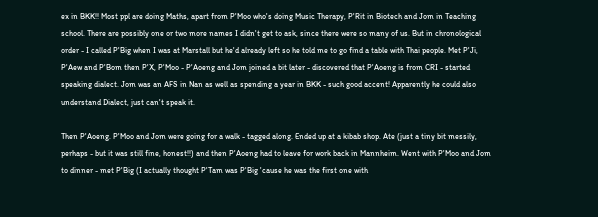ex in BKK!! Most ppl are doing Maths, apart from P'Moo who's doing Music Therapy, P'Rit in Biotech and Jom in Teaching school. There are possibly one or two more names I didn't get to ask, since there were so many of us. But in chronological order - I called P'Big when I was at Marstall but he'd already left so he told me to go find a table with Thai people. Met P'Ji, P'Aew and P'Bom then P'X, P'Moo - P'Aoeng and Jom joined a bit later - discovered that P'Aoeng is from CRI - started speaking dialect. Jom was an AFS in Nan as well as spending a year in BKK - such good accent! Apparently he could also understand Dialect, just can't speak it.

Then P'Aoeng. P'Moo and Jom were going for a walk - tagged along. Ended up at a kibab shop. Ate (just a tiny bit messily, perhaps - but it was still fine, honest!!) and then P'Aoeng had to leave for work back in Mannheim. Went with P'Moo and Jom to dinner - met P'Big (I actually thought P'Tam was P'Big 'cause he was the first one with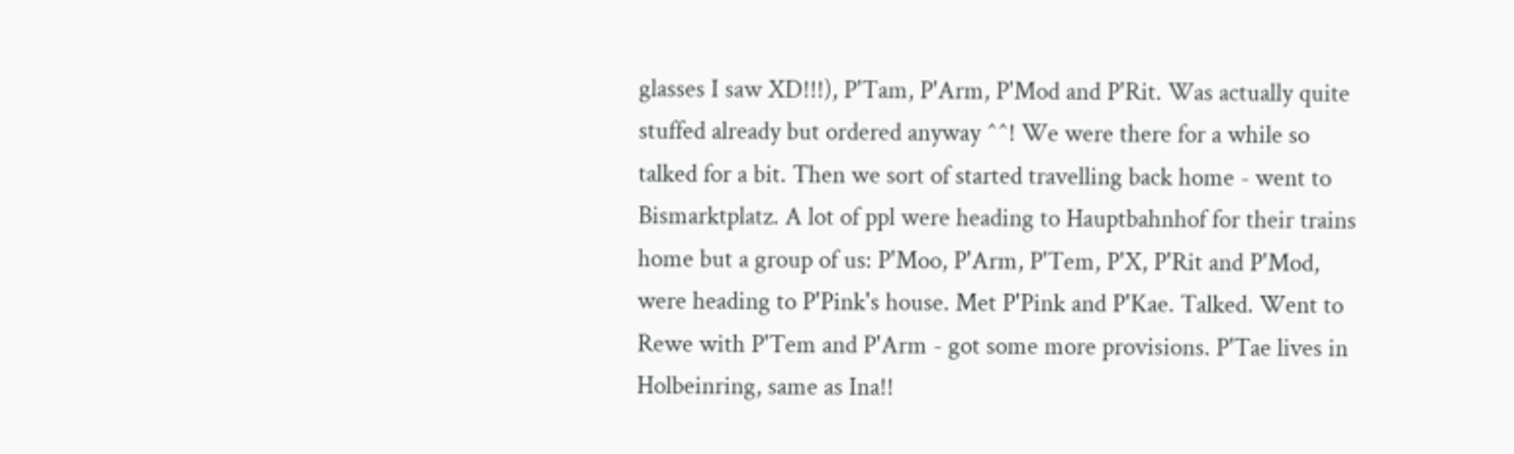glasses I saw XD!!!), P'Tam, P'Arm, P'Mod and P'Rit. Was actually quite stuffed already but ordered anyway ^^! We were there for a while so talked for a bit. Then we sort of started travelling back home - went to Bismarktplatz. A lot of ppl were heading to Hauptbahnhof for their trains home but a group of us: P'Moo, P'Arm, P'Tem, P'X, P'Rit and P'Mod, were heading to P'Pink's house. Met P'Pink and P'Kae. Talked. Went to Rewe with P'Tem and P'Arm - got some more provisions. P'Tae lives in Holbeinring, same as Ina!!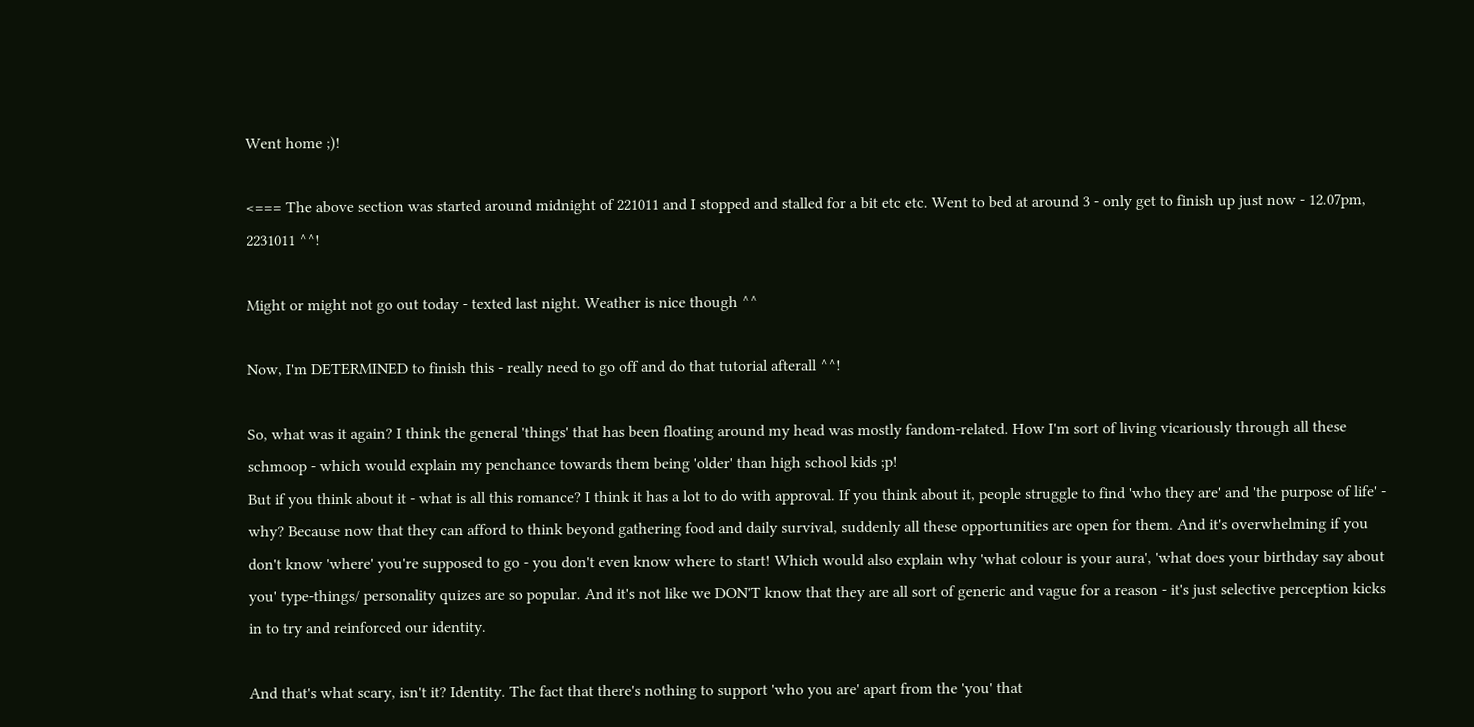Went home ;)!

<=== The above section was started around midnight of 221011 and I stopped and stalled for a bit etc etc. Went to bed at around 3 - only get to finish up just now - 12.07pm, 2231011 ^^!

Might or might not go out today - texted last night. Weather is nice though ^^

Now, I'm DETERMINED to finish this - really need to go off and do that tutorial afterall ^^!

So, what was it again? I think the general 'things' that has been floating around my head was mostly fandom-related. How I'm sort of living vicariously through all these schmoop - which would explain my penchance towards them being 'older' than high school kids ;p!
But if you think about it - what is all this romance? I think it has a lot to do with approval. If you think about it, people struggle to find 'who they are' and 'the purpose of life' - why? Because now that they can afford to think beyond gathering food and daily survival, suddenly all these opportunities are open for them. And it's overwhelming if you don't know 'where' you're supposed to go - you don't even know where to start! Which would also explain why 'what colour is your aura', 'what does your birthday say about you' type-things/ personality quizes are so popular. And it's not like we DON'T know that they are all sort of generic and vague for a reason - it's just selective perception kicks in to try and reinforced our identity.

And that's what scary, isn't it? Identity. The fact that there's nothing to support 'who you are' apart from the 'you' that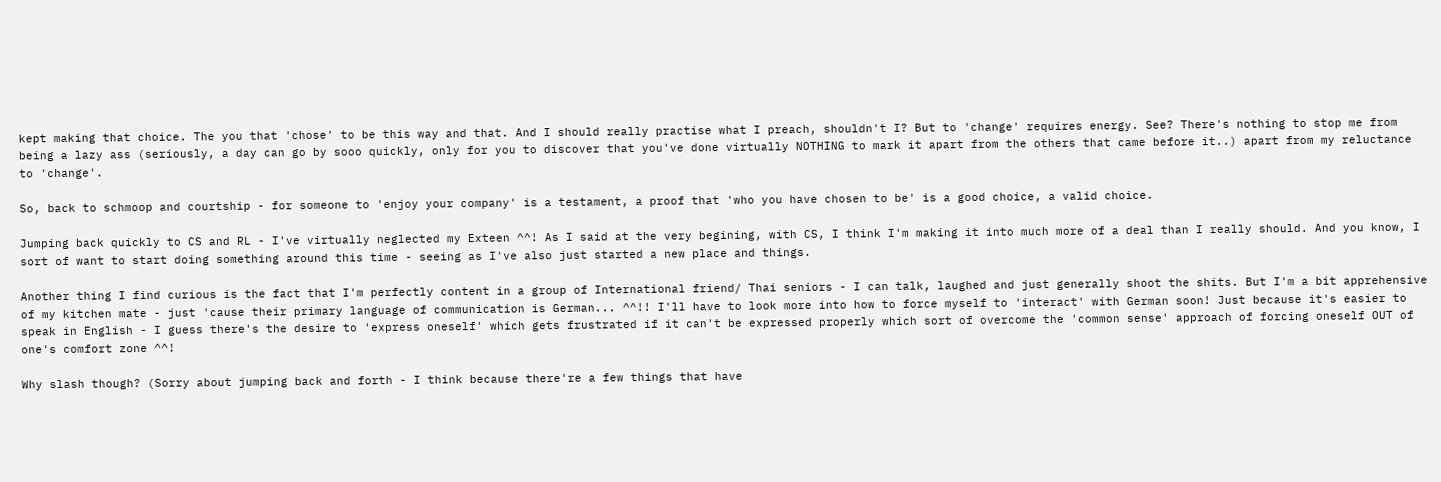kept making that choice. The you that 'chose' to be this way and that. And I should really practise what I preach, shouldn't I? But to 'change' requires energy. See? There's nothing to stop me from being a lazy ass (seriously, a day can go by sooo quickly, only for you to discover that you've done virtually NOTHING to mark it apart from the others that came before it..) apart from my reluctance to 'change'.

So, back to schmoop and courtship - for someone to 'enjoy your company' is a testament, a proof that 'who you have chosen to be' is a good choice, a valid choice.

Jumping back quickly to CS and RL - I've virtually neglected my Exteen ^^! As I said at the very begining, with CS, I think I'm making it into much more of a deal than I really should. And you know, I sort of want to start doing something around this time - seeing as I've also just started a new place and things.

Another thing I find curious is the fact that I'm perfectly content in a group of International friend/ Thai seniors - I can talk, laughed and just generally shoot the shits. But I'm a bit apprehensive of my kitchen mate - just 'cause their primary language of communication is German... ^^!! I'll have to look more into how to force myself to 'interact' with German soon! Just because it's easier to speak in English - I guess there's the desire to 'express oneself' which gets frustrated if it can't be expressed properly which sort of overcome the 'common sense' approach of forcing oneself OUT of one's comfort zone ^^!

Why slash though? (Sorry about jumping back and forth - I think because there're a few things that have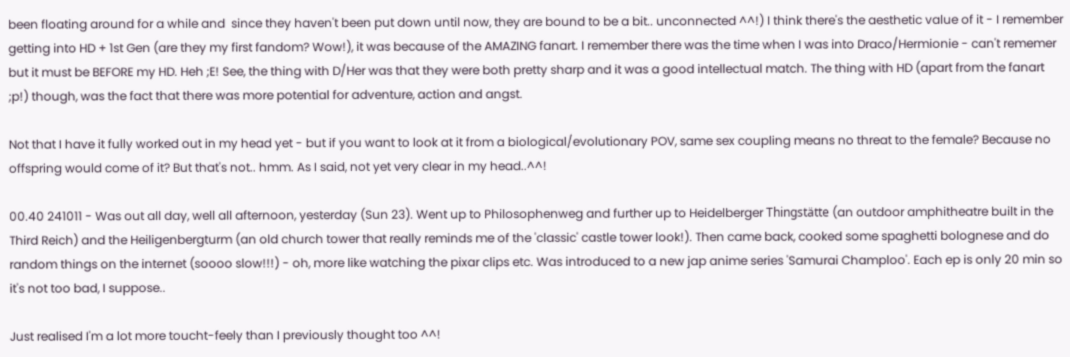been floating around for a while and  since they haven't been put down until now, they are bound to be a bit.. unconnected ^^!) I think there's the aesthetic value of it - I remember getting into HD + 1st Gen (are they my first fandom? Wow!), it was because of the AMAZING fanart. I remember there was the time when I was into Draco/Hermionie - can't rememer but it must be BEFORE my HD. Heh ;E! See, the thing with D/Her was that they were both pretty sharp and it was a good intellectual match. The thing with HD (apart from the fanart ;p!) though, was the fact that there was more potential for adventure, action and angst.

Not that I have it fully worked out in my head yet - but if you want to look at it from a biological/evolutionary POV, same sex coupling means no threat to the female? Because no offspring would come of it? But that's not.. hmm. As I said, not yet very clear in my head..^^!

00.40 241011 - Was out all day, well all afternoon, yesterday (Sun 23). Went up to Philosophenweg and further up to Heidelberger Thingstätte (an outdoor amphitheatre built in the Third Reich) and the Heiligenbergturm (an old church tower that really reminds me of the 'classic' castle tower look!). Then came back, cooked some spaghetti bolognese and do random things on the internet (soooo slow!!!) - oh, more like watching the pixar clips etc. Was introduced to a new jap anime series 'Samurai Champloo'. Each ep is only 20 min so it's not too bad, I suppose..

Just realised I'm a lot more toucht-feely than I previously thought too ^^!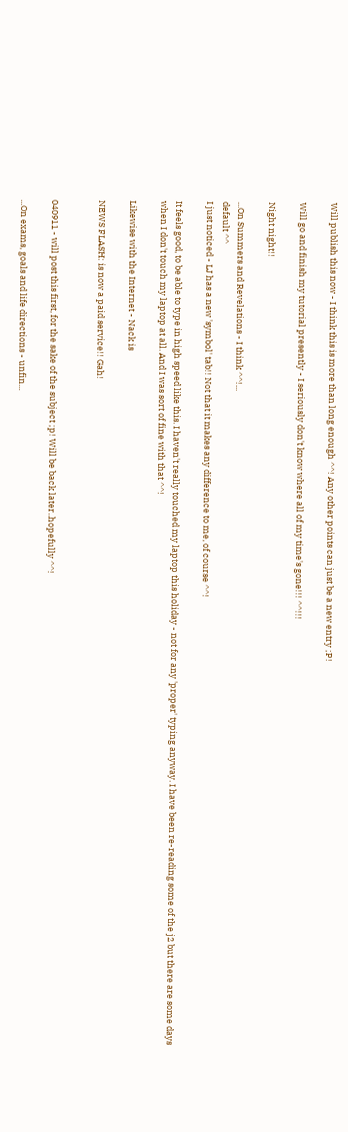Will publish this now - I think this is more than long enough ^^! Any other points can just be a new entry ;P!

Will go and finish my tutorial presently - I seriously don't know where all of my time's gone!!! ^^!!!

Night night!!

...On Summers and Revelations - I think ^^!...
default ^^
I just noticed - LJ has a new 'symbol' tab!! Not that it makes any difference to me, of course ^^!

It feels good, to be able to type in high speed like this. I haven't really touched my laptop this holiday - not for any 'proper' typing anyway. I have been re-reading some of the j2 but there are some days when I don't touch my laptop at all. And I was sort of fine with that ^^!

Likewise with the Internet - Nack is

NEWS FLASH: is now a paid service!! Gah!


040911 - will post this first, for the sake of the subject ;p! Will be back later..hopefully ^^!

...On exams, goals and life directions - unfin...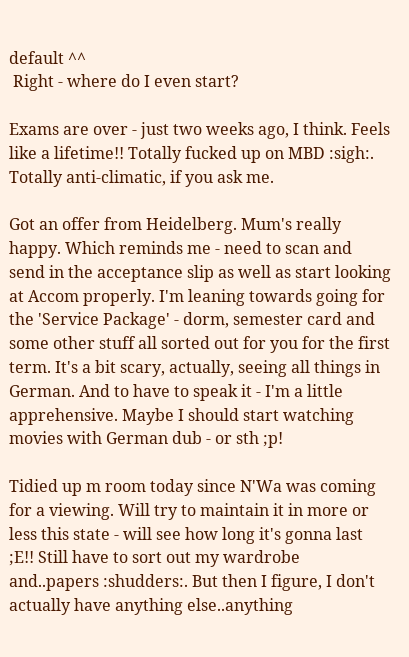default ^^
 Right - where do I even start?

Exams are over - just two weeks ago, I think. Feels like a lifetime!! Totally fucked up on MBD :sigh:.
Totally anti-climatic, if you ask me.

Got an offer from Heidelberg. Mum's really happy. Which reminds me - need to scan and send in the acceptance slip as well as start looking at Accom properly. I'm leaning towards going for the 'Service Package' - dorm, semester card and some other stuff all sorted out for you for the first term. It's a bit scary, actually, seeing all things in German. And to have to speak it - I'm a little apprehensive. Maybe I should start watching movies with German dub - or sth ;p!

Tidied up m room today since N'Wa was coming for a viewing. Will try to maintain it in more or less this state - will see how long it's gonna last ;E!! Still have to sort out my wardrobe and..papers :shudders:. But then I figure, I don't actually have anything else..anything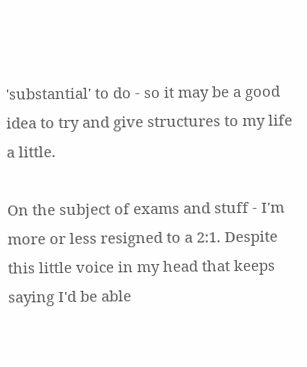'substantial' to do - so it may be a good idea to try and give structures to my life a little.

On the subject of exams and stuff - I'm more or less resigned to a 2:1. Despite this little voice in my head that keeps saying I'd be able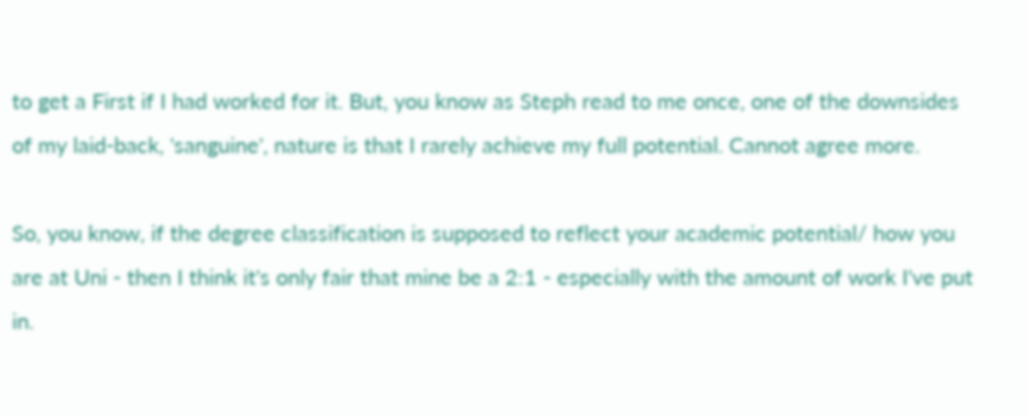to get a First if I had worked for it. But, you know as Steph read to me once, one of the downsides of my laid-back, 'sanguine', nature is that I rarely achieve my full potential. Cannot agree more.

So, you know, if the degree classification is supposed to reflect your academic potential/ how you are at Uni - then I think it's only fair that mine be a 2:1 - especially with the amount of work I've put in.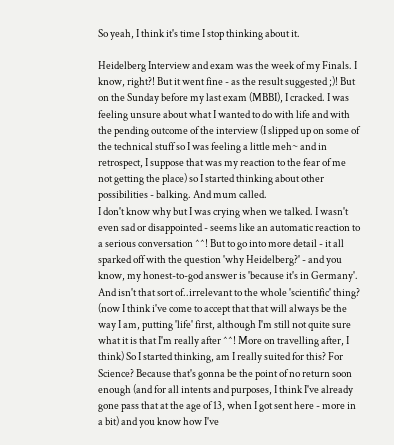So yeah, I think it's time I stop thinking about it.

Heidelberg Interview and exam was the week of my Finals. I know, right?! But it went fine - as the result suggested ;)! But on the Sunday before my last exam (MBBI), I cracked. I was feeling unsure about what I wanted to do with life and with the pending outcome of the interview (I slipped up on some of the technical stuff so I was feeling a little meh~ and in retrospect, I suppose that was my reaction to the fear of me not getting the place) so I started thinking about other possibilities - balking. And mum called.
I don't know why but I was crying when we talked. I wasn't even sad or disappointed - seems like an automatic reaction to a serious conversation ^^! But to go into more detail - it all sparked off with the question 'why Heidelberg?' - and you know, my honest-to-god answer is 'because it's in Germany'. And isn't that sort of..irrelevant to the whole 'scientific' thing? (now I think i've come to accept that that will always be the way I am, putting 'life' first, although I'm still not quite sure what it is that I'm really after ^^! More on travelling after, I think) So I started thinking, am I really suited for this? For Science? Because that's gonna be the point of no return soon enough (and for all intents and purposes, I think I've already gone pass that at the age of 13, when I got sent here - more in a bit) and you know how I've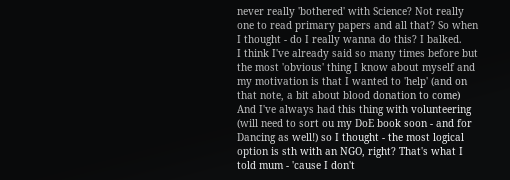never really 'bothered' with Science? Not really one to read primary papers and all that? So when I thought - do I really wanna do this? I balked.
I think I've already said so many times before but the most 'obvious' thing I know about myself and my motivation is that I wanted to 'help' (and on that note, a bit about blood donation to come) And I've always had this thing with volunteering (will need to sort ou my DoE book soon - and for Dancing as well!) so I thought - the most logical option is sth with an NGO, right? That's what I told mum - 'cause I don't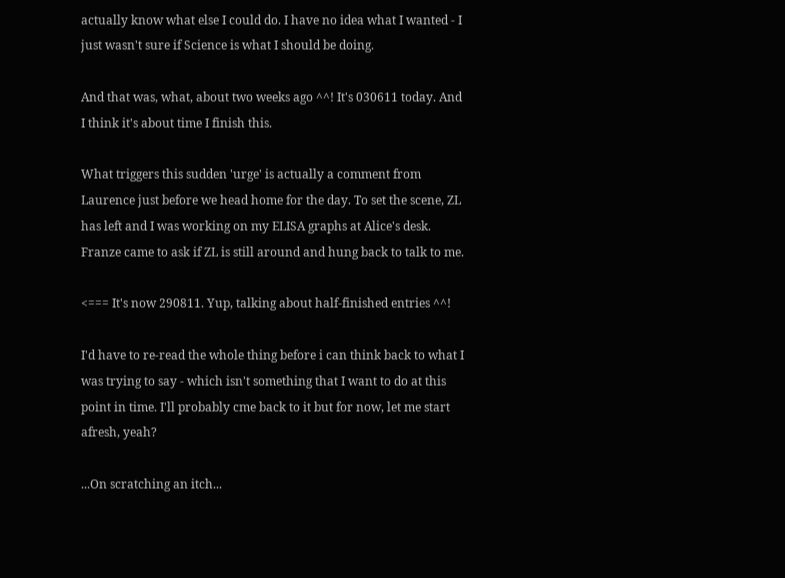actually know what else I could do. I have no idea what I wanted - I just wasn't sure if Science is what I should be doing.

And that was, what, about two weeks ago ^^! It's 030611 today. And I think it's about time I finish this.

What triggers this sudden 'urge' is actually a comment from Laurence just before we head home for the day. To set the scene, ZL has left and I was working on my ELISA graphs at Alice's desk. Franze came to ask if ZL is still around and hung back to talk to me.

<=== It's now 290811. Yup, talking about half-finished entries ^^!

I'd have to re-read the whole thing before i can think back to what I was trying to say - which isn't something that I want to do at this point in time. I'll probably cme back to it but for now, let me start afresh, yeah?

...On scratching an itch...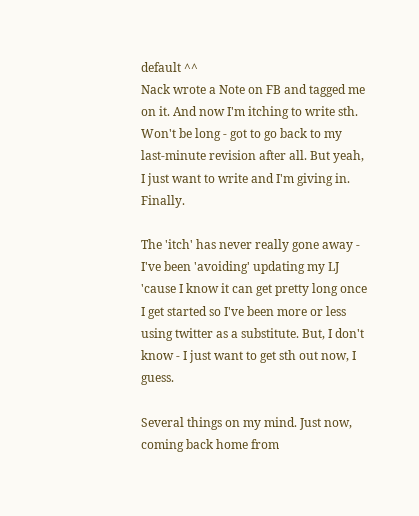default ^^
Nack wrote a Note on FB and tagged me on it. And now I'm itching to write sth. Won't be long - got to go back to my last-minute revision after all. But yeah, I just want to write and I'm giving in. Finally.

The 'itch' has never really gone away - I've been 'avoiding' updating my LJ 'cause I know it can get pretty long once I get started so I've been more or less using twitter as a substitute. But, I don't know - I just want to get sth out now, I guess.

Several things on my mind. Just now, coming back home from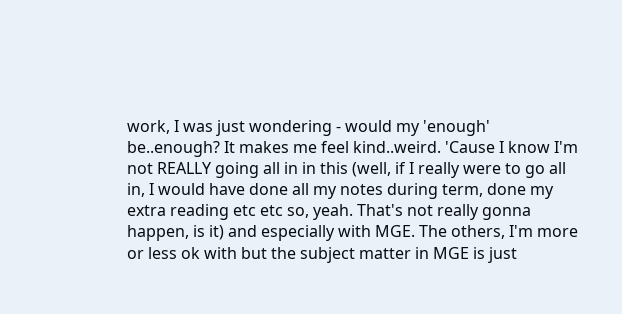work, I was just wondering - would my 'enough' be..enough? It makes me feel kind..weird. 'Cause I know I'm not REALLY going all in in this (well, if I really were to go all in, I would have done all my notes during term, done my extra reading etc etc so, yeah. That's not really gonna happen, is it) and especially with MGE. The others, I'm more or less ok with but the subject matter in MGE is just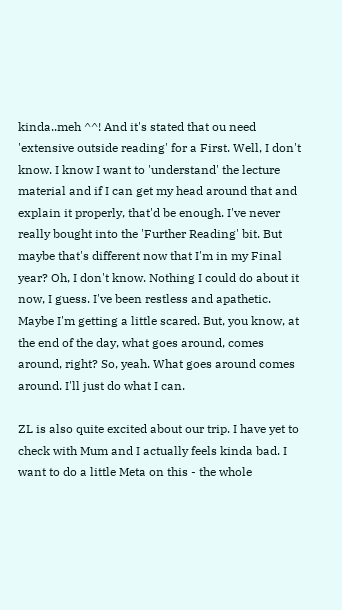kinda..meh ^^! And it's stated that ou need 'extensive outside reading' for a First. Well, I don't know. I know I want to 'understand' the lecture material and if I can get my head around that and explain it properly, that'd be enough. I've never really bought into the 'Further Reading' bit. But maybe that's different now that I'm in my Final year? Oh, I don't know. Nothing I could do about it now, I guess. I've been restless and apathetic. Maybe I'm getting a little scared. But, you know, at the end of the day, what goes around, comes around, right? So, yeah. What goes around comes around. I'll just do what I can.

ZL is also quite excited about our trip. I have yet to check with Mum and I actually feels kinda bad. I want to do a little Meta on this - the whole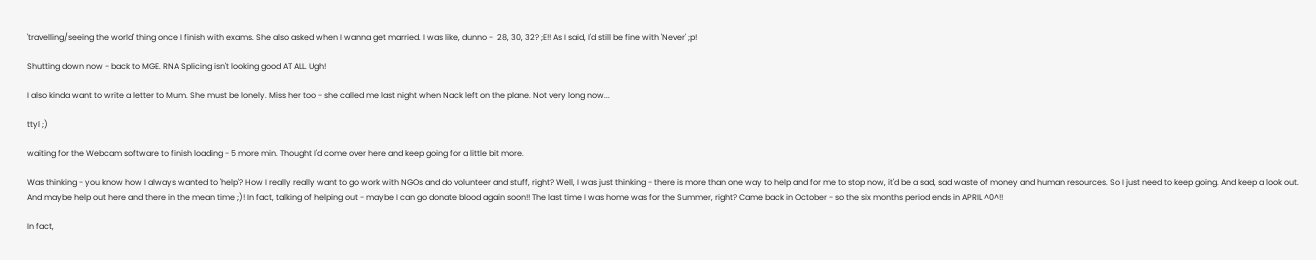'travelling/seeing the world' thing once I finish with exams. She also asked when I wanna get married. I was like, dunno -  28, 30, 32? ;E!! As I said, I'd still be fine with 'Never' ;p!

Shutting down now - back to MGE. RNA Splicing isn't looking good AT ALL. Ugh!

I also kinda want to write a letter to Mum. She must be lonely. Miss her too - she called me last night when Nack left on the plane. Not very long now...

ttyl ;)

waiting for the Webcam software to finish loading - 5 more min. Thought I'd come over here and keep going for a little bit more.

Was thinking - you know how I always wanted to 'help'? How I really really want to go work with NGOs and do volunteer and stuff, right? Well, I was just thinking - there is more than one way to help and for me to stop now, it'd be a sad, sad waste of money and human resources. So I just need to keep going. And keep a look out. And maybe help out here and there in the mean time ;)! In fact, talking of helping out - maybe I can go donate blood again soon!! The last time I was home was for the Summer, right? Came back in October - so the six months period ends in APRIL ^0^!!

In fact,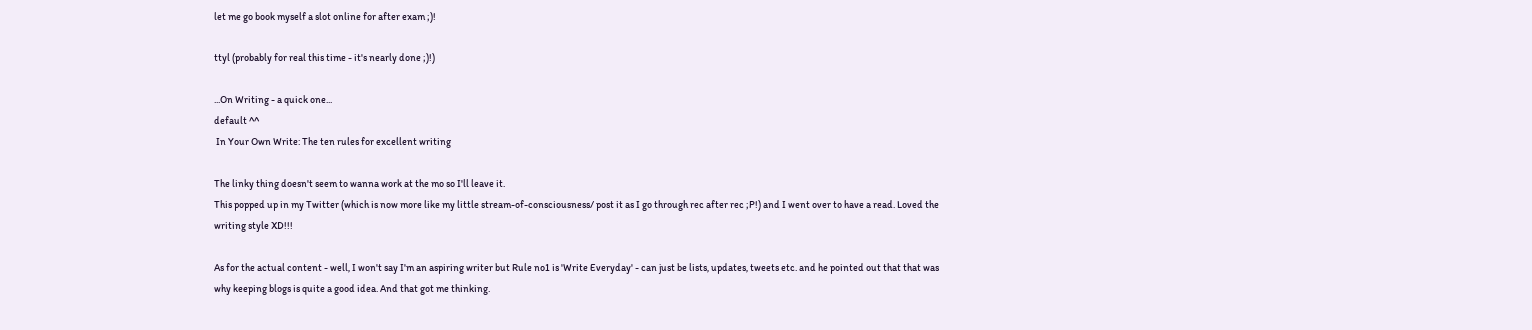let me go book myself a slot online for after exam ;)!

ttyl (probably for real this time - it's nearly done ;)!)

...On Writing - a quick one...
default ^^
 In Your Own Write: The ten rules for excellent writing

The linky thing doesn't seem to wanna work at the mo so I'll leave it.
This popped up in my Twitter (which is now more like my little stream-of-consciousness/ post it as I go through rec after rec ;P!) and I went over to have a read. Loved the writing style XD!!!

As for the actual content - well, I won't say I'm an aspiring writer but Rule no1 is 'Write Everyday' - can just be lists, updates, tweets etc. and he pointed out that that was why keeping blogs is quite a good idea. And that got me thinking.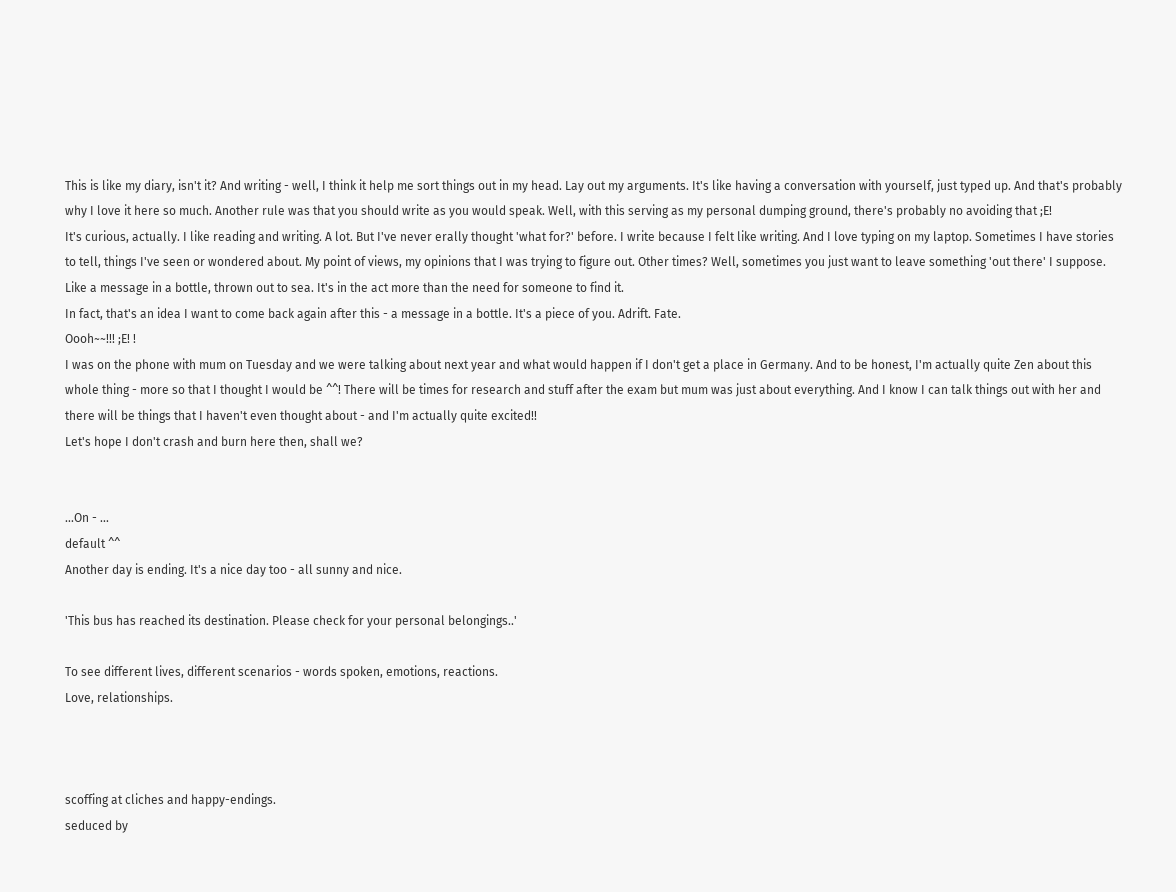This is like my diary, isn't it? And writing - well, I think it help me sort things out in my head. Lay out my arguments. It's like having a conversation with yourself, just typed up. And that's probably why I love it here so much. Another rule was that you should write as you would speak. Well, with this serving as my personal dumping ground, there's probably no avoiding that ;E!
It's curious, actually. I like reading and writing. A lot. But I've never erally thought 'what for?' before. I write because I felt like writing. And I love typing on my laptop. Sometimes I have stories to tell, things I've seen or wondered about. My point of views, my opinions that I was trying to figure out. Other times? Well, sometimes you just want to leave something 'out there' I suppose. Like a message in a bottle, thrown out to sea. It's in the act more than the need for someone to find it.
In fact, that's an idea I want to come back again after this - a message in a bottle. It's a piece of you. Adrift. Fate.
Oooh~~!!! ;E! !
I was on the phone with mum on Tuesday and we were talking about next year and what would happen if I don't get a place in Germany. And to be honest, I'm actually quite Zen about this whole thing - more so that I thought I would be ^^! There will be times for research and stuff after the exam but mum was just about everything. And I know I can talk things out with her and there will be things that I haven't even thought about - and I'm actually quite excited!!
Let's hope I don't crash and burn here then, shall we?


...On - ...
default ^^
Another day is ending. It's a nice day too - all sunny and nice.

'This bus has reached its destination. Please check for your personal belongings..'

To see different lives, different scenarios - words spoken, emotions, reactions.
Love, relationships.



scoffing at cliches and happy-endings.
seduced by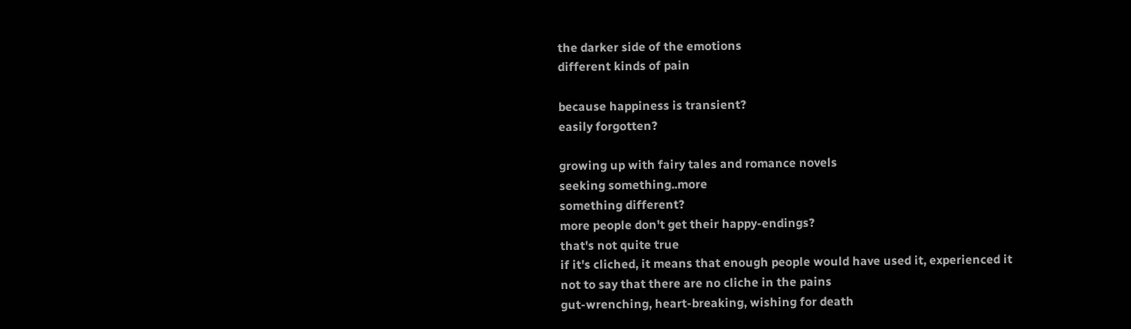the darker side of the emotions
different kinds of pain

because happiness is transient?
easily forgotten?

growing up with fairy tales and romance novels
seeking something..more
something different?
more people don't get their happy-endings?
that's not quite true
if it's cliched, it means that enough people would have used it, experienced it
not to say that there are no cliche in the pains
gut-wrenching, heart-breaking, wishing for death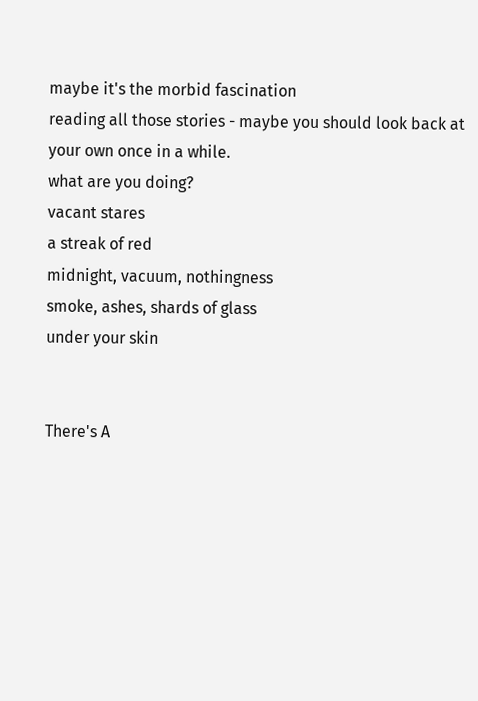maybe it's the morbid fascination
reading all those stories - maybe you should look back at your own once in a while.
what are you doing?
vacant stares
a streak of red
midnight, vacuum, nothingness
smoke, ashes, shards of glass
under your skin


There's A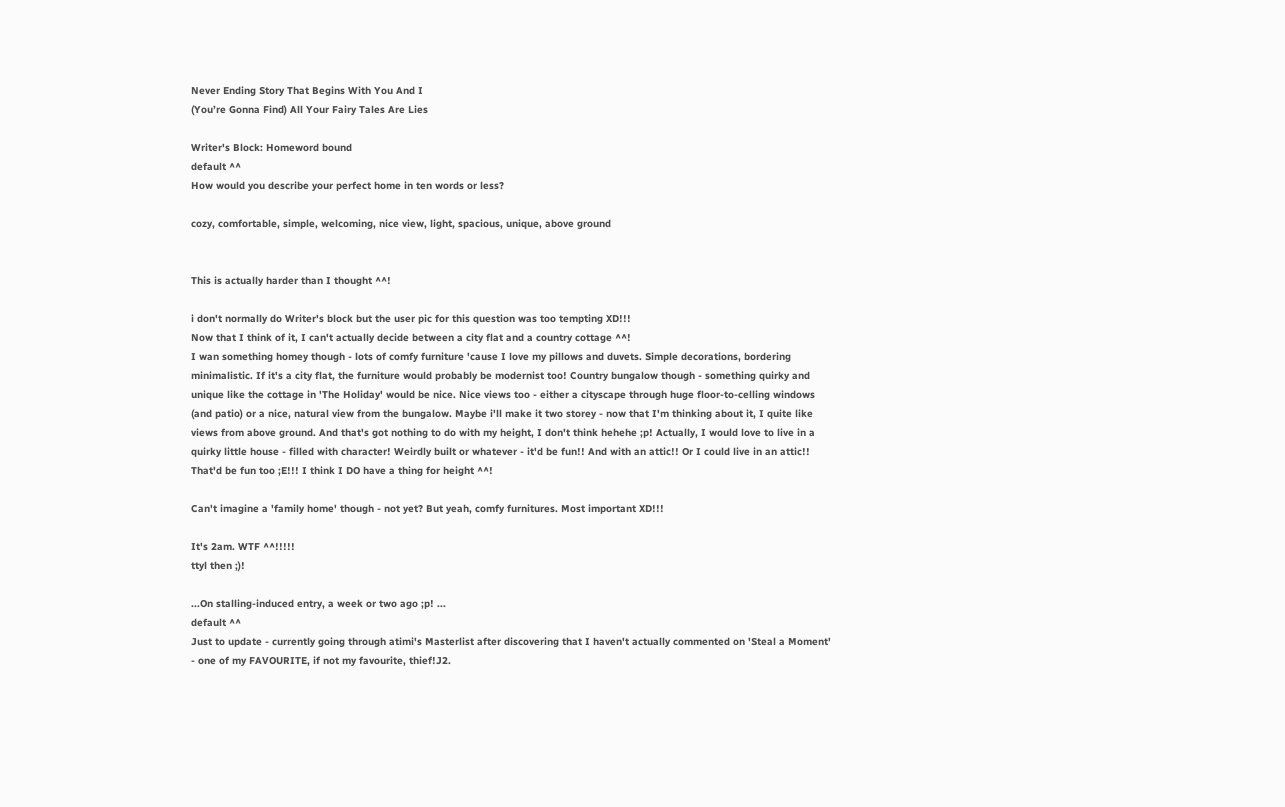Never Ending Story That Begins With You And I
(You’re Gonna Find) All Your Fairy Tales Are Lies

Writer's Block: Homeword bound
default ^^
How would you describe your perfect home in ten words or less?

cozy, comfortable, simple, welcoming, nice view, light, spacious, unique, above ground


This is actually harder than I thought ^^!

i don't normally do Writer's block but the user pic for this question was too tempting XD!!!
Now that I think of it, I can't actually decide between a city flat and a country cottage ^^!
I wan something homey though - lots of comfy furniture 'cause I love my pillows and duvets. Simple decorations, bordering minimalistic. If it's a city flat, the furniture would probably be modernist too! Country bungalow though - something quirky and unique like the cottage in 'The Holiday' would be nice. Nice views too - either a cityscape through huge floor-to-celling windows (and patio) or a nice, natural view from the bungalow. Maybe i'll make it two storey - now that I'm thinking about it, I quite like views from above ground. And that's got nothing to do with my height, I don't think hehehe ;p! Actually, I would love to live in a quirky little house - filled with character! Weirdly built or whatever - it'd be fun!! And with an attic!! Or I could live in an attic!! That'd be fun too ;E!!! I think I DO have a thing for height ^^!

Can't imagine a 'family home' though - not yet? But yeah, comfy furnitures. Most important XD!!!

It's 2am. WTF ^^!!!!!
ttyl then ;)!

...On stalling-induced entry, a week or two ago ;p! ...
default ^^
Just to update - currently going through atimi's Masterlist after discovering that I haven't actually commented on 'Steal a Moment' - one of my FAVOURITE, if not my favourite, thief!J2.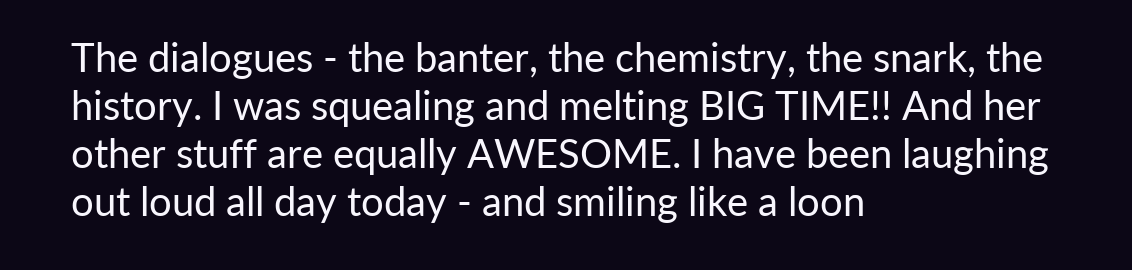The dialogues - the banter, the chemistry, the snark, the history. I was squealing and melting BIG TIME!! And her other stuff are equally AWESOME. I have been laughing out loud all day today - and smiling like a loon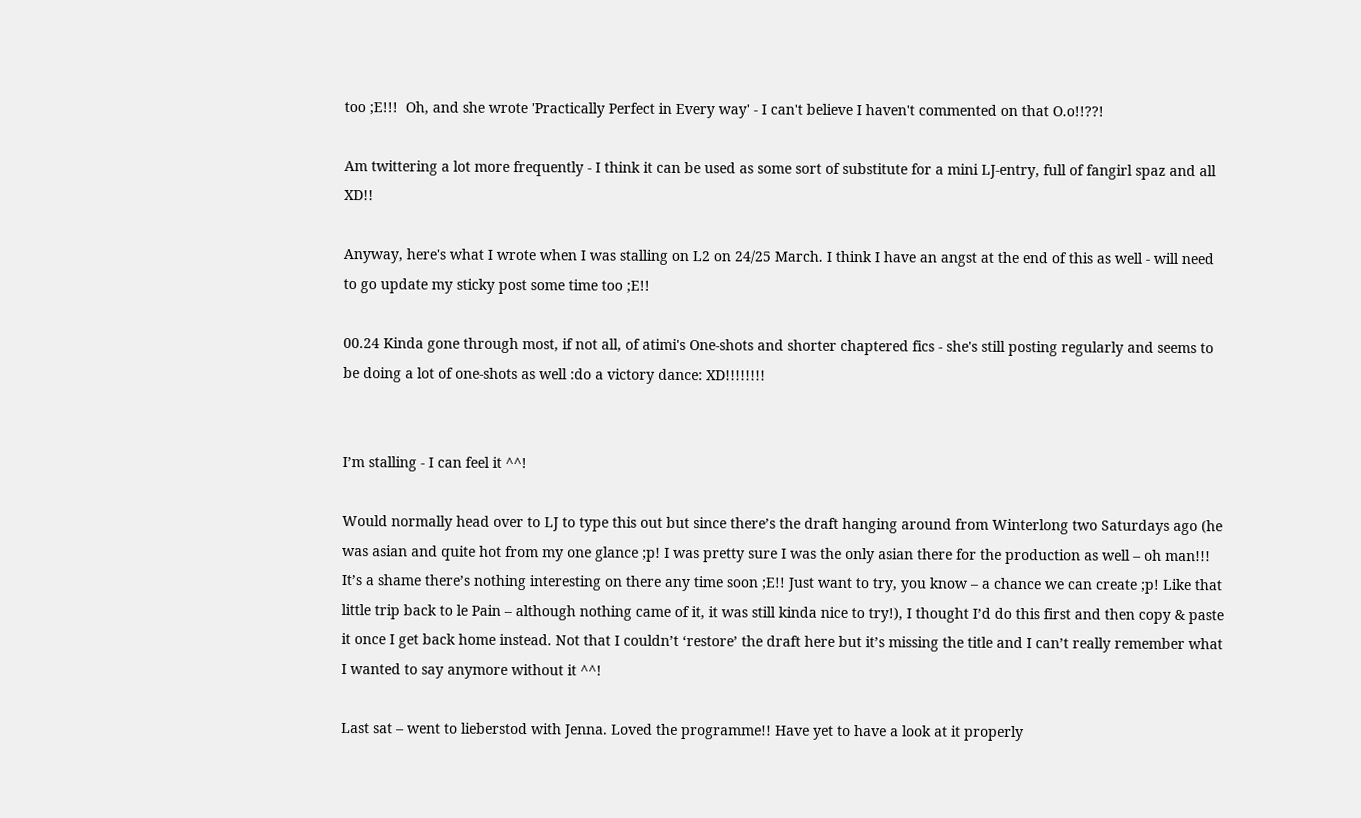too ;E!!!  Oh, and she wrote 'Practically Perfect in Every way' - I can't believe I haven't commented on that O.o!!??!

Am twittering a lot more frequently - I think it can be used as some sort of substitute for a mini LJ-entry, full of fangirl spaz and all XD!!

Anyway, here's what I wrote when I was stalling on L2 on 24/25 March. I think I have an angst at the end of this as well - will need to go update my sticky post some time too ;E!!

00.24 Kinda gone through most, if not all, of atimi's One-shots and shorter chaptered fics - she's still posting regularly and seems to be doing a lot of one-shots as well :do a victory dance: XD!!!!!!!!


I’m stalling - I can feel it ^^!

Would normally head over to LJ to type this out but since there’s the draft hanging around from Winterlong two Saturdays ago (he was asian and quite hot from my one glance ;p! I was pretty sure I was the only asian there for the production as well – oh man!!! It’s a shame there’s nothing interesting on there any time soon ;E!! Just want to try, you know – a chance we can create ;p! Like that little trip back to le Pain – although nothing came of it, it was still kinda nice to try!), I thought I’d do this first and then copy & paste it once I get back home instead. Not that I couldn’t ‘restore’ the draft here but it’s missing the title and I can’t really remember what I wanted to say anymore without it ^^!

Last sat – went to lieberstod with Jenna. Loved the programme!! Have yet to have a look at it properly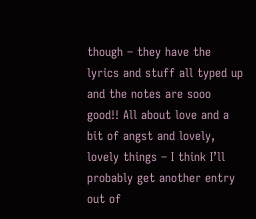though – they have the lyrics and stuff all typed up and the notes are sooo good!! All about love and a bit of angst and lovely, lovely things – I think I’ll probably get another entry out of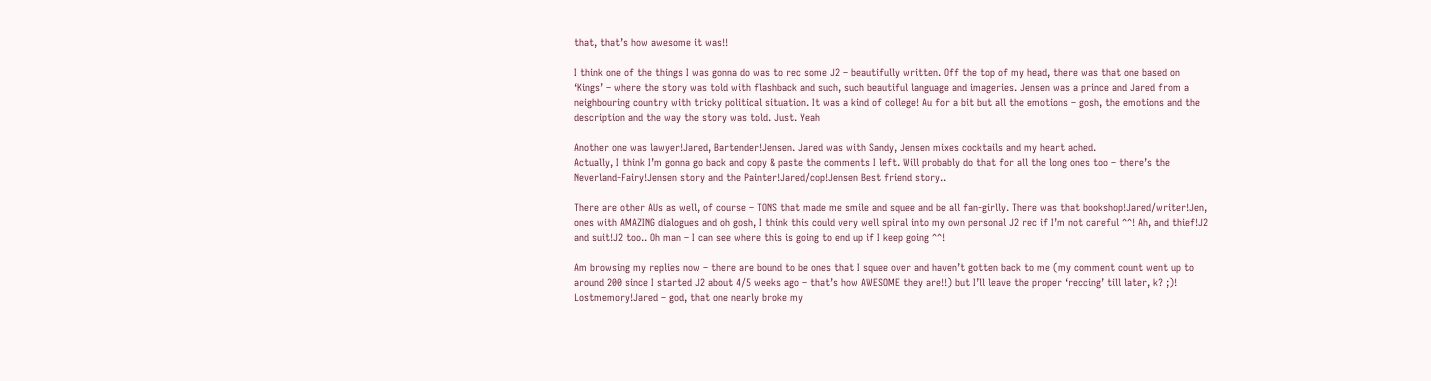that, that’s how awesome it was!!

I think one of the things I was gonna do was to rec some J2 – beautifully written. Off the top of my head, there was that one based on ‘Kings’ – where the story was told with flashback and such, such beautiful language and imageries. Jensen was a prince and Jared from a neighbouring country with tricky political situation. It was a kind of college! Au for a bit but all the emotions – gosh, the emotions and the description and the way the story was told. Just. Yeah

Another one was lawyer!Jared, Bartender!Jensen. Jared was with Sandy, Jensen mixes cocktails and my heart ached.
Actually, I think I’m gonna go back and copy & paste the comments I left. Will probably do that for all the long ones too – there’s the Neverland-Fairy!Jensen story and the Painter!Jared/cop!Jensen Best friend story..

There are other AUs as well, of course – TONS that made me smile and squee and be all fan-girlly. There was that bookshop!Jared/writer!Jen, ones with AMAZING dialogues and oh gosh, I think this could very well spiral into my own personal J2 rec if I’m not careful ^^! Ah, and thief!J2 and suit!J2 too.. Oh man – I can see where this is going to end up if I keep going ^^!

Am browsing my replies now – there are bound to be ones that I squee over and haven’t gotten back to me (my comment count went up to around 200 since I started J2 about 4/5 weeks ago – that’s how AWESOME they are!!) but I’ll leave the proper ‘reccing’ till later, k? ;)! Lostmemory!Jared – god, that one nearly broke my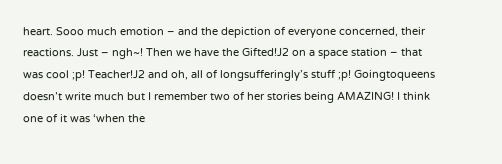heart. Sooo much emotion – and the depiction of everyone concerned, their reactions. Just – ngh~! Then we have the Gifted!J2 on a space station – that was cool ;p! Teacher!J2 and oh, all of longsufferingly’s stuff ;p! Goingtoqueens doesn’t write much but I remember two of her stories being AMAZING! I think one of it was ‘when the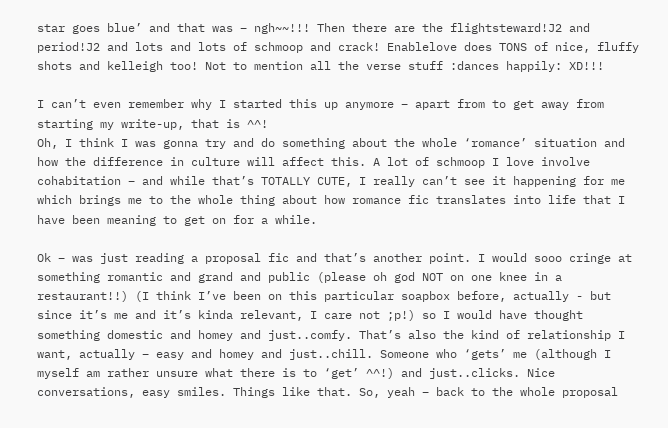star goes blue’ and that was – ngh~~!!! Then there are the flightsteward!J2 and period!J2 and lots and lots of schmoop and crack! Enablelove does TONS of nice, fluffy shots and kelleigh too! Not to mention all the verse stuff :dances happily: XD!!!

I can’t even remember why I started this up anymore – apart from to get away from starting my write-up, that is ^^!
Oh, I think I was gonna try and do something about the whole ‘romance’ situation and how the difference in culture will affect this. A lot of schmoop I love involve cohabitation – and while that’s TOTALLY CUTE, I really can’t see it happening for me which brings me to the whole thing about how romance fic translates into life that I have been meaning to get on for a while.

Ok – was just reading a proposal fic and that’s another point. I would sooo cringe at something romantic and grand and public (please oh god NOT on one knee in a restaurant!!) (I think I’ve been on this particular soapbox before, actually - but since it’s me and it’s kinda relevant, I care not ;p!) so I would have thought something domestic and homey and just..comfy. That’s also the kind of relationship I want, actually – easy and homey and just..chill. Someone who ‘gets’ me (although I myself am rather unsure what there is to ‘get’ ^^!) and just..clicks. Nice conversations, easy smiles. Things like that. So, yeah – back to the whole proposal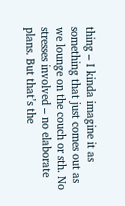thing – I kinda imagine it as something that just comes out as we lounge on the couch or sth. No stresses involved – no elaborate plans. But that’s the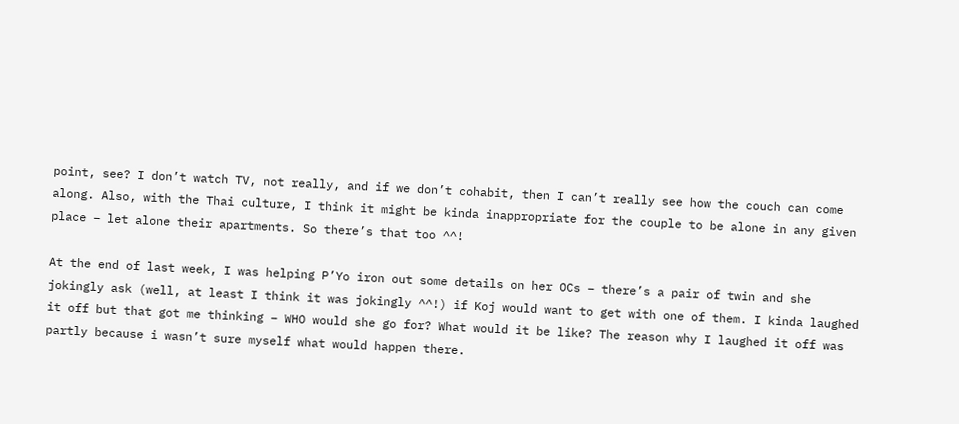point, see? I don’t watch TV, not really, and if we don’t cohabit, then I can’t really see how the couch can come along. Also, with the Thai culture, I think it might be kinda inappropriate for the couple to be alone in any given place – let alone their apartments. So there’s that too ^^!

At the end of last week, I was helping P’Yo iron out some details on her OCs – there’s a pair of twin and she jokingly ask (well, at least I think it was jokingly ^^!) if Koj would want to get with one of them. I kinda laughed it off but that got me thinking – WHO would she go for? What would it be like? The reason why I laughed it off was partly because i wasn’t sure myself what would happen there.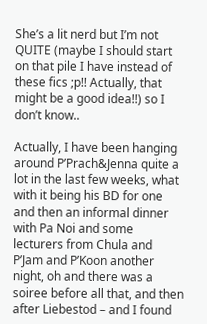She’s a lit nerd but I’m not QUITE (maybe I should start on that pile I have instead of these fics ;p!! Actually, that might be a good idea!!) so I don’t know..

Actually, I have been hanging around P’Prach&Jenna quite a lot in the last few weeks, what with it being his BD for one and then an informal dinner with Pa Noi and some lecturers from Chula and P’Jam and P’Koon another night, oh and there was a soiree before all that, and then after Liebestod – and I found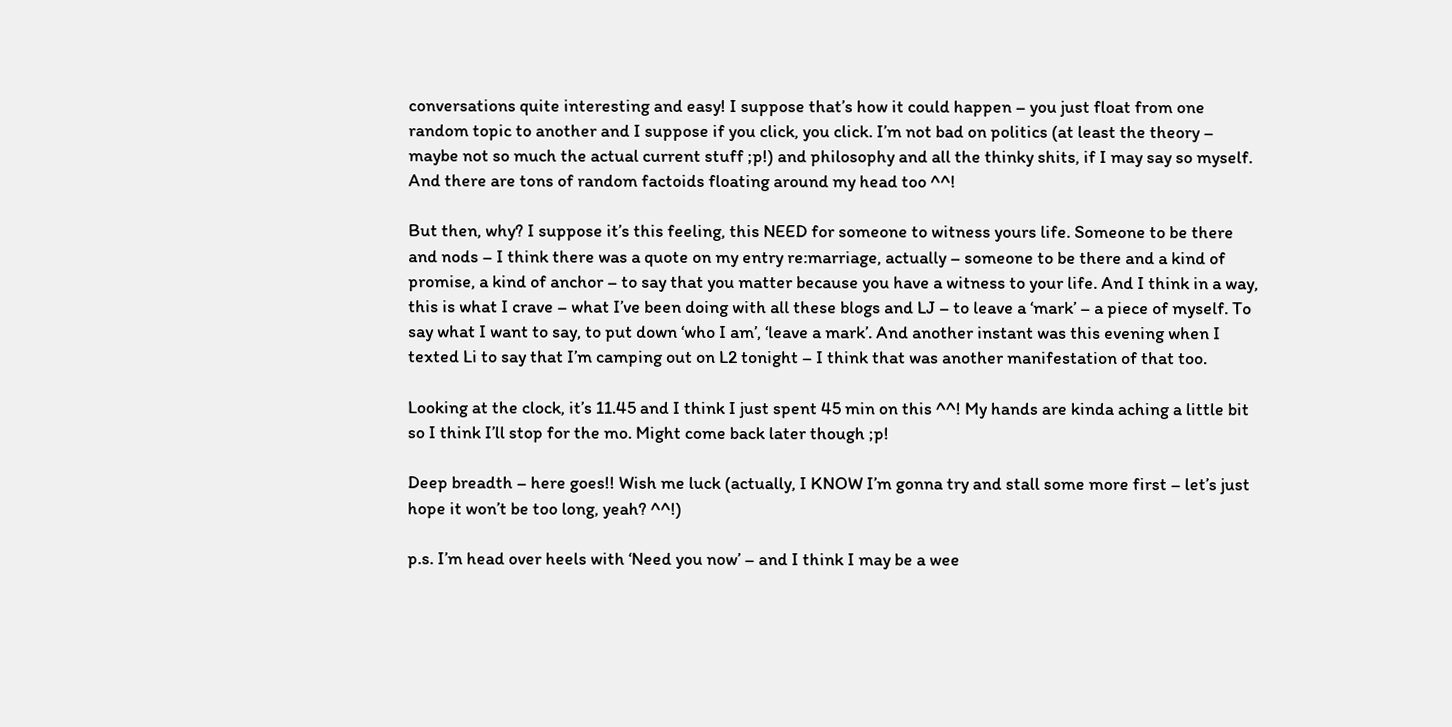conversations quite interesting and easy! I suppose that’s how it could happen – you just float from one random topic to another and I suppose if you click, you click. I’m not bad on politics (at least the theory – maybe not so much the actual current stuff ;p!) and philosophy and all the thinky shits, if I may say so myself. And there are tons of random factoids floating around my head too ^^!

But then, why? I suppose it’s this feeling, this NEED for someone to witness yours life. Someone to be there and nods – I think there was a quote on my entry re:marriage, actually – someone to be there and a kind of promise, a kind of anchor – to say that you matter because you have a witness to your life. And I think in a way, this is what I crave – what I’ve been doing with all these blogs and LJ – to leave a ‘mark’ – a piece of myself. To say what I want to say, to put down ‘who I am’, ‘leave a mark’. And another instant was this evening when I texted Li to say that I’m camping out on L2 tonight – I think that was another manifestation of that too.

Looking at the clock, it’s 11.45 and I think I just spent 45 min on this ^^! My hands are kinda aching a little bit so I think I’ll stop for the mo. Might come back later though ;p!

Deep breadth – here goes!! Wish me luck (actually, I KNOW I’m gonna try and stall some more first – let’s just hope it won’t be too long, yeah? ^^!)

p.s. I’m head over heels with ‘Need you now’ – and I think I may be a wee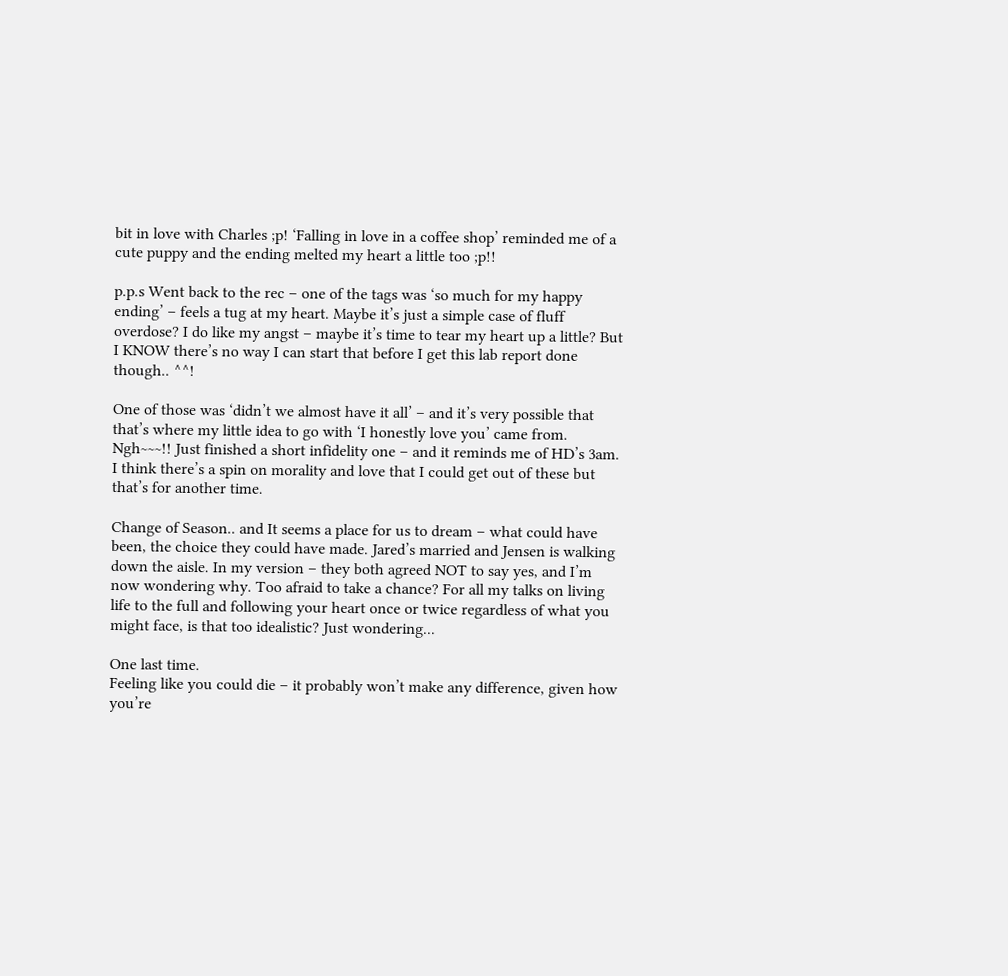bit in love with Charles ;p! ‘Falling in love in a coffee shop’ reminded me of a cute puppy and the ending melted my heart a little too ;p!!

p.p.s Went back to the rec – one of the tags was ‘so much for my happy ending’ – feels a tug at my heart. Maybe it’s just a simple case of fluff overdose? I do like my angst – maybe it’s time to tear my heart up a little? But I KNOW there’s no way I can start that before I get this lab report done though.. ^^!

One of those was ‘didn’t we almost have it all’ – and it’s very possible that that’s where my little idea to go with ‘I honestly love you’ came from. Ngh~~~!! Just finished a short infidelity one – and it reminds me of HD’s 3am. I think there’s a spin on morality and love that I could get out of these but that’s for another time.

Change of Season.. and It seems a place for us to dream – what could have been, the choice they could have made. Jared’s married and Jensen is walking down the aisle. In my version – they both agreed NOT to say yes, and I’m now wondering why. Too afraid to take a chance? For all my talks on living life to the full and following your heart once or twice regardless of what you might face, is that too idealistic? Just wondering...

One last time.
Feeling like you could die – it probably won’t make any difference, given how you’re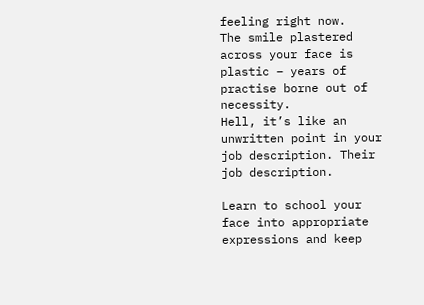feeling right now.
The smile plastered across your face is plastic – years of practise borne out of necessity.
Hell, it’s like an unwritten point in your job description. Their job description.

Learn to school your face into appropriate expressions and keep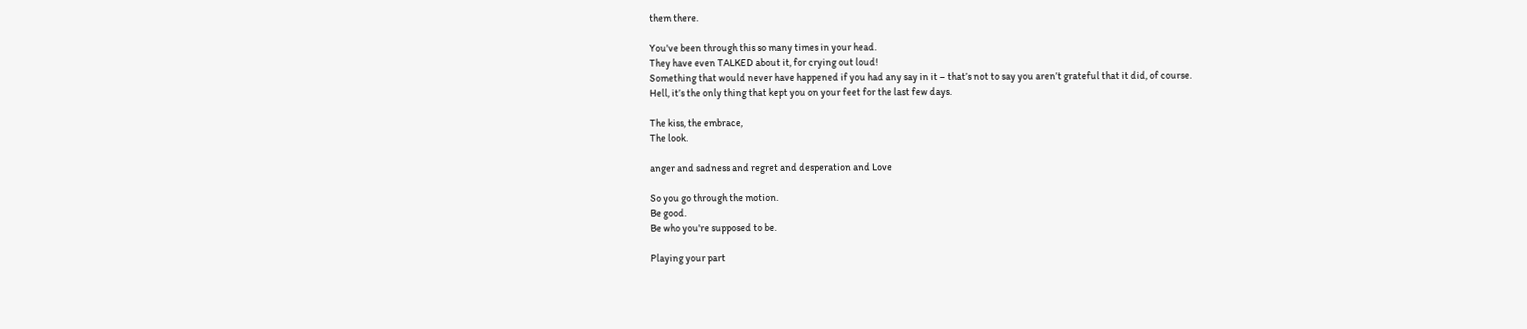them there.

You've been through this so many times in your head.
They have even TALKED about it, for crying out loud!
Something that would never have happened if you had any say in it – that’s not to say you aren’t grateful that it did, of course.
Hell, it’s the only thing that kept you on your feet for the last few days.

The kiss, the embrace,
The look.

anger and sadness and regret and desperation and Love

So you go through the motion.
Be good.
Be who you're supposed to be.

Playing your part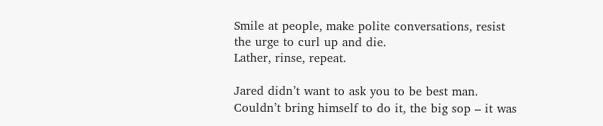Smile at people, make polite conversations, resist the urge to curl up and die.
Lather, rinse, repeat.

Jared didn’t want to ask you to be best man. Couldn’t bring himself to do it, the big sop – it was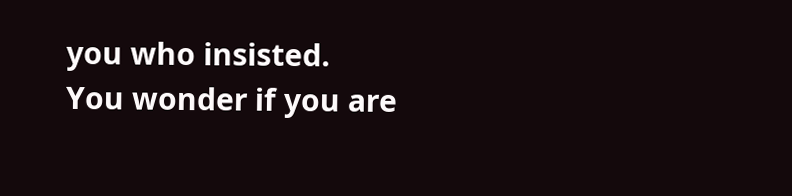you who insisted.
You wonder if you are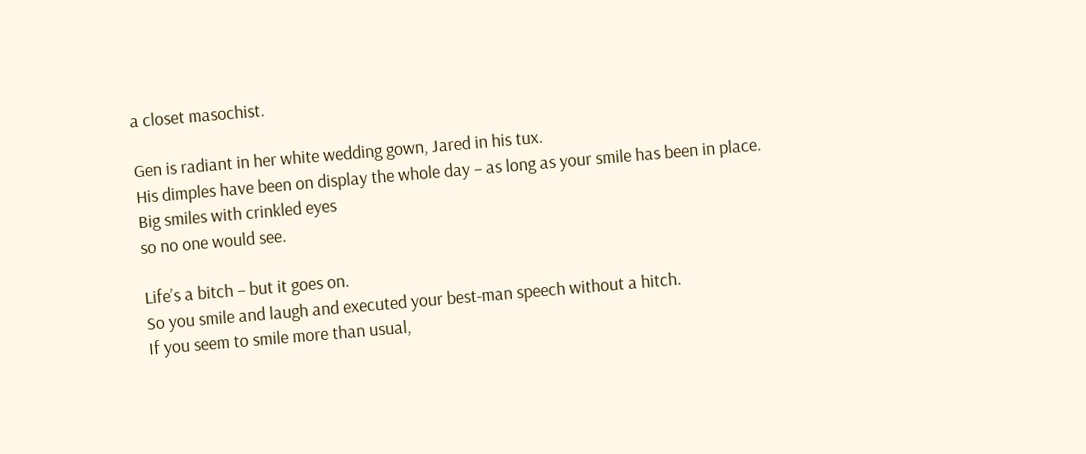a closet masochist.

Gen is radiant in her white wedding gown, Jared in his tux.
His dimples have been on display the whole day – as long as your smile has been in place.
Big smiles with crinkled eyes
so no one would see.

Life’s a bitch – but it goes on.
So you smile and laugh and executed your best-man speech without a hitch.
If you seem to smile more than usual,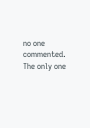no one commented.
The only one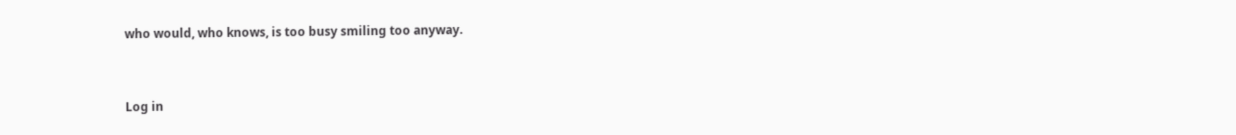who would, who knows, is too busy smiling too anyway.


Log in